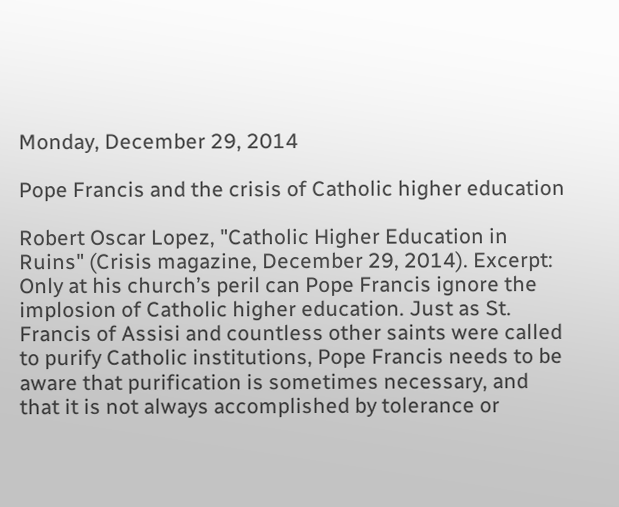Monday, December 29, 2014

Pope Francis and the crisis of Catholic higher education

Robert Oscar Lopez, "Catholic Higher Education in Ruins" (Crisis magazine, December 29, 2014). Excerpt:
Only at his church’s peril can Pope Francis ignore the implosion of Catholic higher education. Just as St. Francis of Assisi and countless other saints were called to purify Catholic institutions, Pope Francis needs to be aware that purification is sometimes necessary, and that it is not always accomplished by tolerance or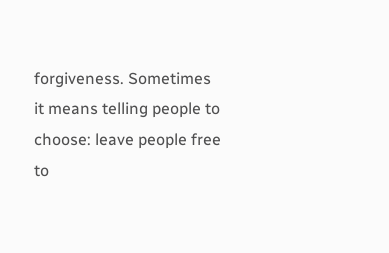forgiveness. Sometimes it means telling people to choose: leave people free to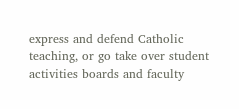express and defend Catholic teaching, or go take over student activities boards and faculty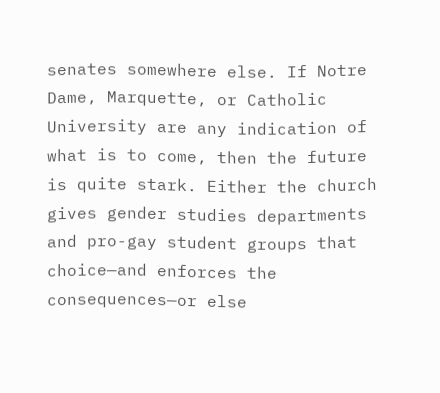senates somewhere else. If Notre Dame, Marquette, or Catholic University are any indication of what is to come, then the future is quite stark. Either the church gives gender studies departments and pro-gay student groups that choice—and enforces the consequences—or else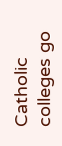Catholic colleges go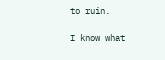to ruin.

I know what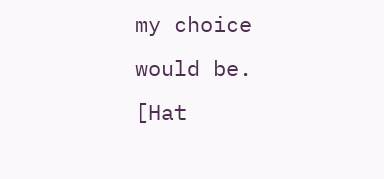my choice would be.
[Hat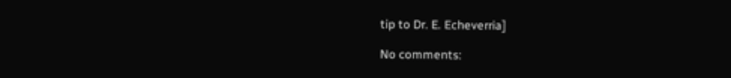tip to Dr. E. Echeverria]

No comments: